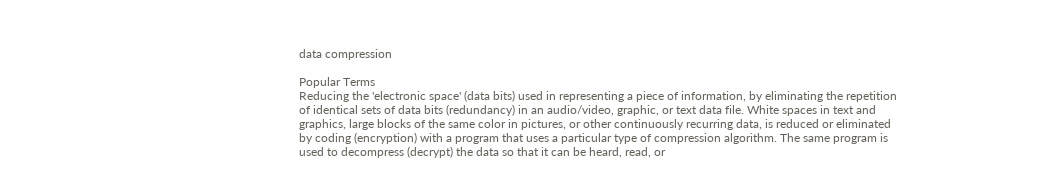data compression

Popular Terms
Reducing the 'electronic space' (data bits) used in representing a piece of information, by eliminating the repetition of identical sets of data bits (redundancy) in an audio/video, graphic, or text data file. White spaces in text and graphics, large blocks of the same color in pictures, or other continuously recurring data, is reduced or eliminated by coding (encryption) with a program that uses a particular type of compression algorithm. The same program is used to decompress (decrypt) the data so that it can be heard, read, or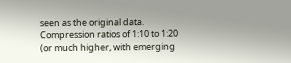seen as the original data. Compression ratios of 1:10 to 1:20 (or much higher, with emerging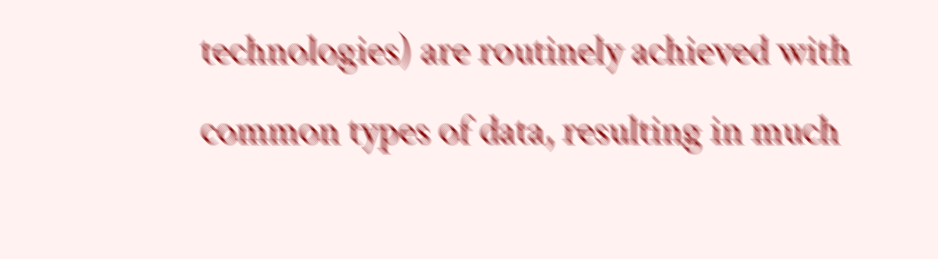technologies) are routinely achieved with common types of data, resulting in much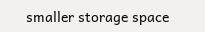smaller storage space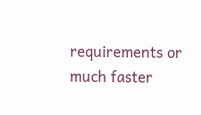requirements or much faster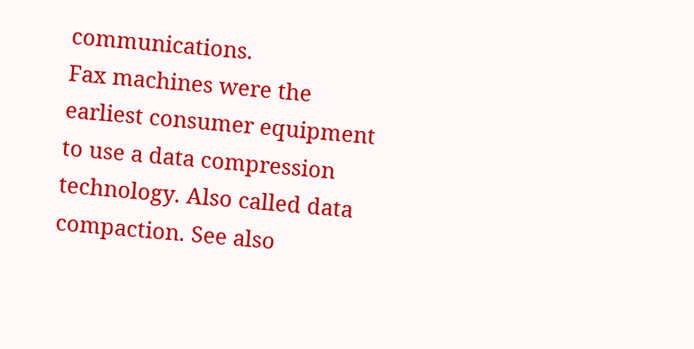communications.
Fax machines were the earliest consumer equipment to use a data compression technology. Also called data compaction. See also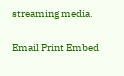streaming media.

Email Print Embed